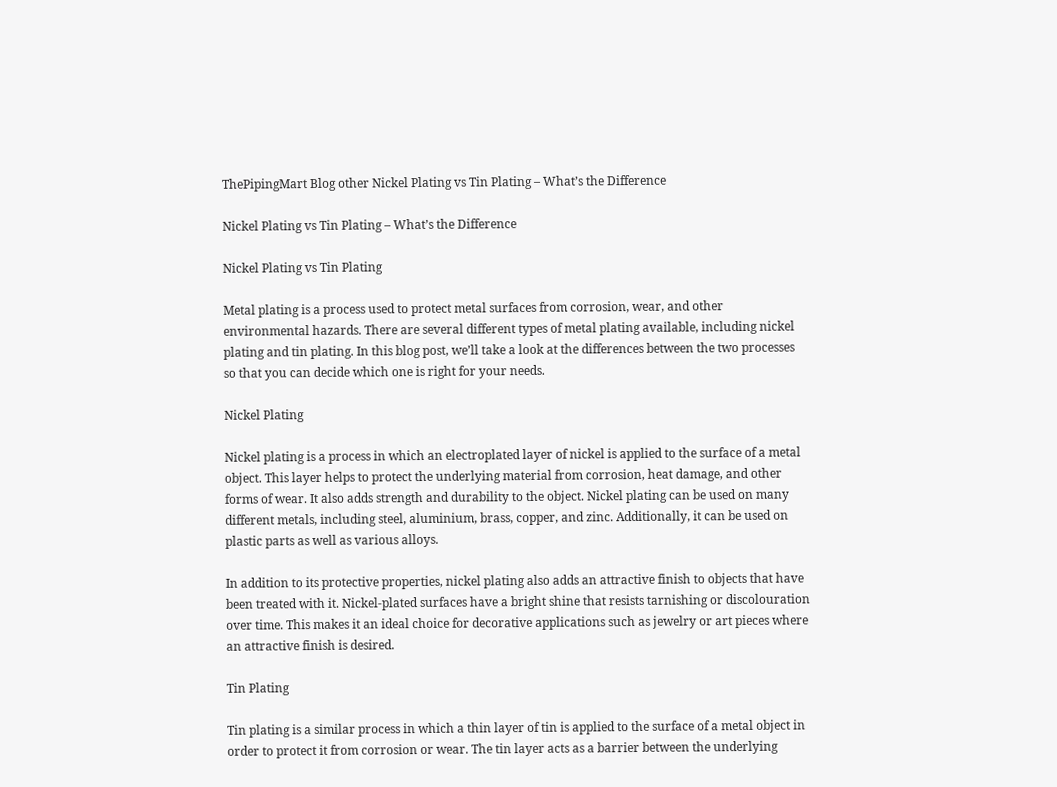ThePipingMart Blog other Nickel Plating vs Tin Plating – What’s the Difference

Nickel Plating vs Tin Plating – What’s the Difference

Nickel Plating vs Tin Plating

Metal plating is a process used to protect metal surfaces from corrosion, wear, and other environmental hazards. There are several different types of metal plating available, including nickel plating and tin plating. In this blog post, we’ll take a look at the differences between the two processes so that you can decide which one is right for your needs.

Nickel Plating

Nickel plating is a process in which an electroplated layer of nickel is applied to the surface of a metal object. This layer helps to protect the underlying material from corrosion, heat damage, and other forms of wear. It also adds strength and durability to the object. Nickel plating can be used on many different metals, including steel, aluminium, brass, copper, and zinc. Additionally, it can be used on plastic parts as well as various alloys.

In addition to its protective properties, nickel plating also adds an attractive finish to objects that have been treated with it. Nickel-plated surfaces have a bright shine that resists tarnishing or discolouration over time. This makes it an ideal choice for decorative applications such as jewelry or art pieces where an attractive finish is desired.

Tin Plating

Tin plating is a similar process in which a thin layer of tin is applied to the surface of a metal object in order to protect it from corrosion or wear. The tin layer acts as a barrier between the underlying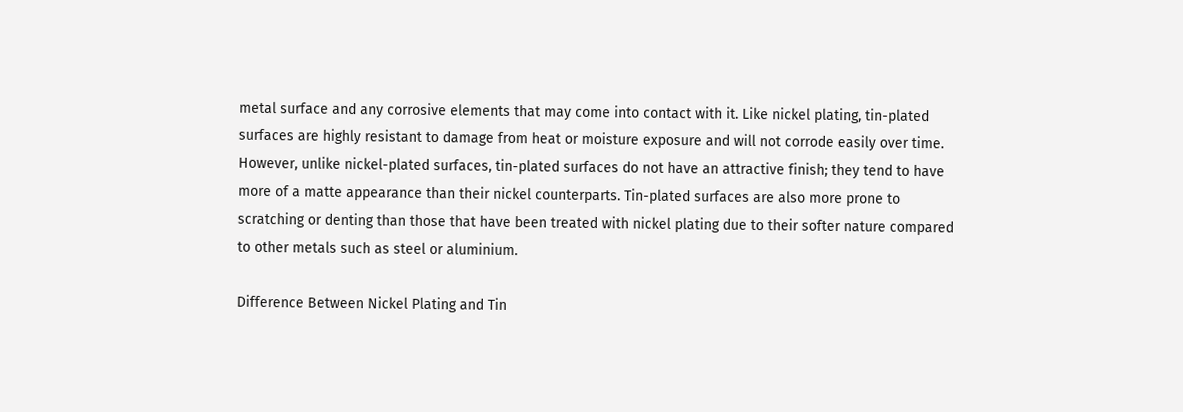metal surface and any corrosive elements that may come into contact with it. Like nickel plating, tin-plated surfaces are highly resistant to damage from heat or moisture exposure and will not corrode easily over time. However, unlike nickel-plated surfaces, tin-plated surfaces do not have an attractive finish; they tend to have more of a matte appearance than their nickel counterparts. Tin-plated surfaces are also more prone to scratching or denting than those that have been treated with nickel plating due to their softer nature compared to other metals such as steel or aluminium.

Difference Between Nickel Plating and Tin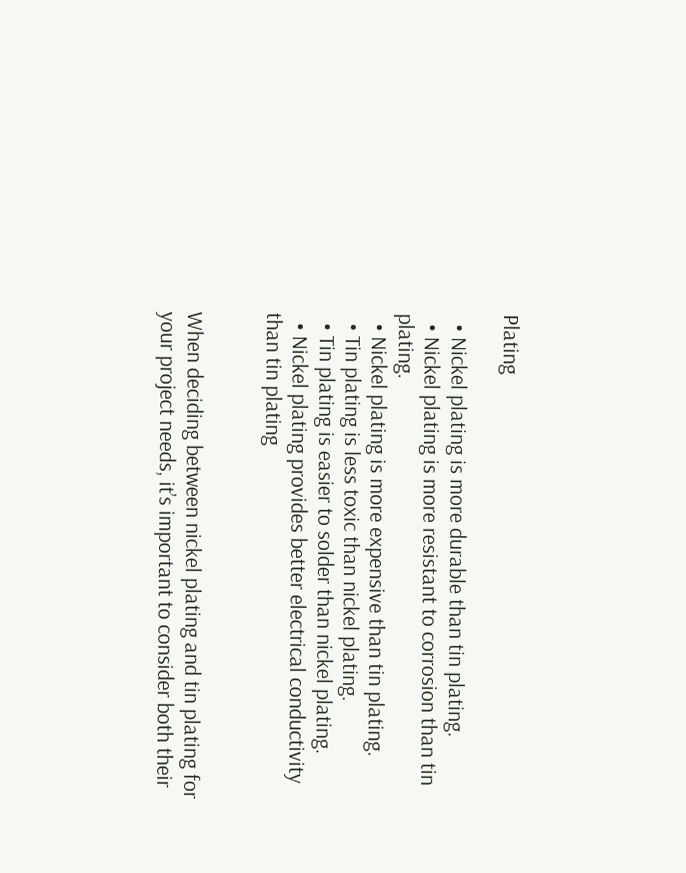Plating

  • Nickel plating is more durable than tin plating.
  • Nickel plating is more resistant to corrosion than tin plating.
  • Nickel plating is more expensive than tin plating.
  • Tin plating is less toxic than nickel plating.
  • Tin plating is easier to solder than nickel plating.
  • Nickel plating provides better electrical conductivity than tin plating


When deciding between nickel plating and tin plating for your project needs, it’s important to consider both their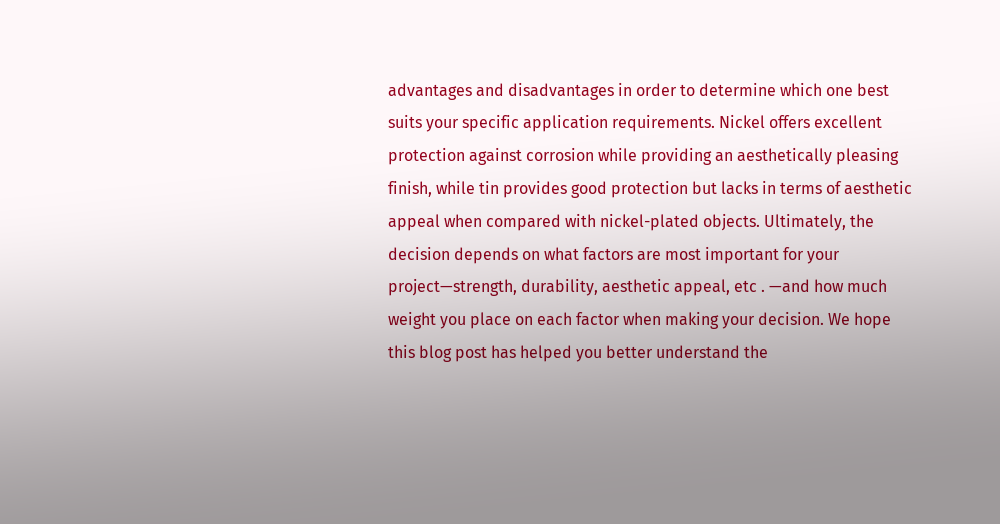advantages and disadvantages in order to determine which one best suits your specific application requirements. Nickel offers excellent protection against corrosion while providing an aesthetically pleasing finish, while tin provides good protection but lacks in terms of aesthetic appeal when compared with nickel-plated objects. Ultimately, the decision depends on what factors are most important for your project—strength, durability, aesthetic appeal, etc . —and how much weight you place on each factor when making your decision. We hope this blog post has helped you better understand the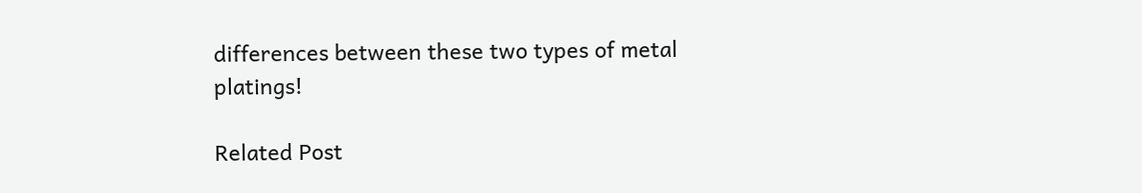differences between these two types of metal platings!

Related Post